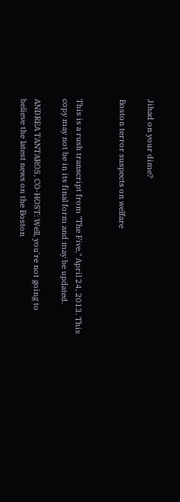Jihad on your dime?

Boston terror suspects on welfare


This is a rush transcript from "The Five," April 24, 2013. This copy may not be in its final form and may be updated.

ANDREA TANTAROS, CO-HOST: Well, you're not going to believe the latest news on the Boston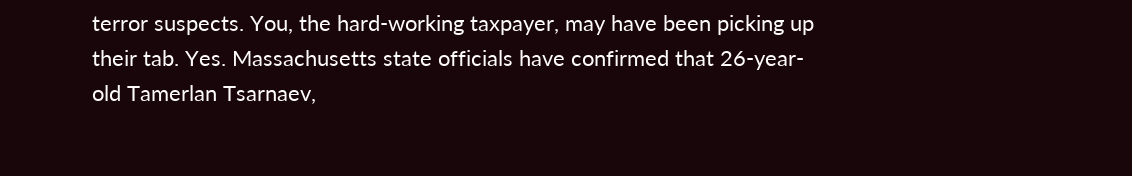terror suspects. You, the hard-working taxpayer, may have been picking up their tab. Yes. Massachusetts state officials have confirmed that 26-year-old Tamerlan Tsarnaev,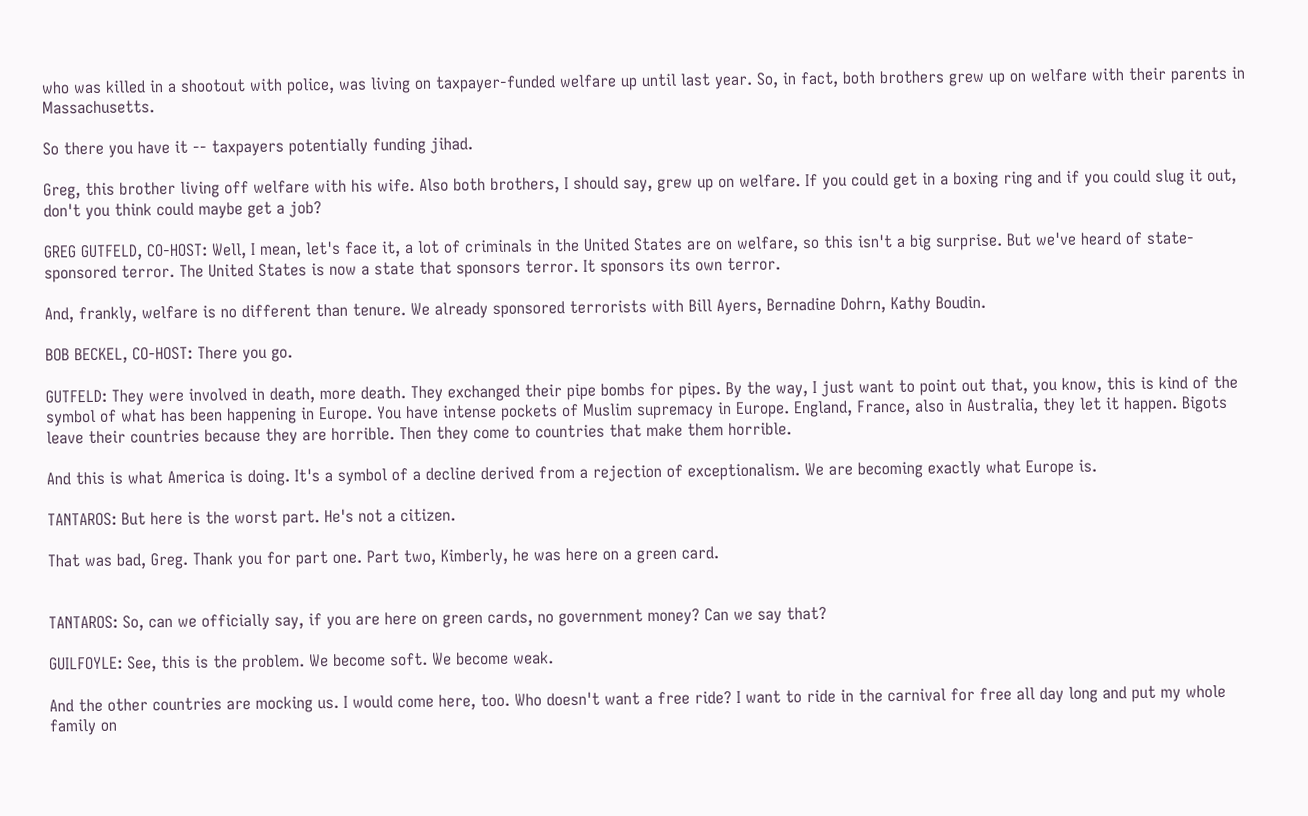who was killed in a shootout with police, was living on taxpayer-funded welfare up until last year. So, in fact, both brothers grew up on welfare with their parents in Massachusetts.

So there you have it -- taxpayers potentially funding jihad.

Greg, this brother living off welfare with his wife. Also both brothers, I should say, grew up on welfare. If you could get in a boxing ring and if you could slug it out, don't you think could maybe get a job?

GREG GUTFELD, CO-HOST: Well, I mean, let's face it, a lot of criminals in the United States are on welfare, so this isn't a big surprise. But we've heard of state-sponsored terror. The United States is now a state that sponsors terror. It sponsors its own terror.

And, frankly, welfare is no different than tenure. We already sponsored terrorists with Bill Ayers, Bernadine Dohrn, Kathy Boudin.

BOB BECKEL, CO-HOST: There you go.

GUTFELD: They were involved in death, more death. They exchanged their pipe bombs for pipes. By the way, I just want to point out that, you know, this is kind of the symbol of what has been happening in Europe. You have intense pockets of Muslim supremacy in Europe. England, France, also in Australia, they let it happen. Bigots leave their countries because they are horrible. Then they come to countries that make them horrible.

And this is what America is doing. It's a symbol of a decline derived from a rejection of exceptionalism. We are becoming exactly what Europe is.

TANTAROS: But here is the worst part. He's not a citizen.

That was bad, Greg. Thank you for part one. Part two, Kimberly, he was here on a green card.


TANTAROS: So, can we officially say, if you are here on green cards, no government money? Can we say that?

GUILFOYLE: See, this is the problem. We become soft. We become weak.

And the other countries are mocking us. I would come here, too. Who doesn't want a free ride? I want to ride in the carnival for free all day long and put my whole family on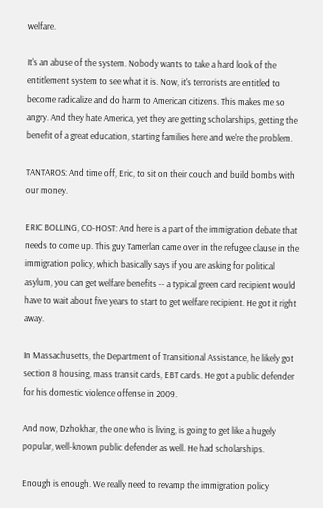welfare.

It's an abuse of the system. Nobody wants to take a hard look of the entitlement system to see what it is. Now, it's terrorists are entitled to become radicalize and do harm to American citizens. This makes me so angry. And they hate America, yet they are getting scholarships, getting the benefit of a great education, starting families here and we're the problem.

TANTAROS: And time off, Eric, to sit on their couch and build bombs with our money.

ERIC BOLLING, CO-HOST: And here is a part of the immigration debate that needs to come up. This guy Tamerlan came over in the refugee clause in the immigration policy, which basically says if you are asking for political asylum, you can get welfare benefits -- a typical green card recipient would have to wait about five years to start to get welfare recipient. He got it right away.

In Massachusetts, the Department of Transitional Assistance, he likely got section 8 housing, mass transit cards, EBT cards. He got a public defender for his domestic violence offense in 2009.

And now, Dzhokhar, the one who is living, is going to get like a hugely popular, well-known public defender as well. He had scholarships.

Enough is enough. We really need to revamp the immigration policy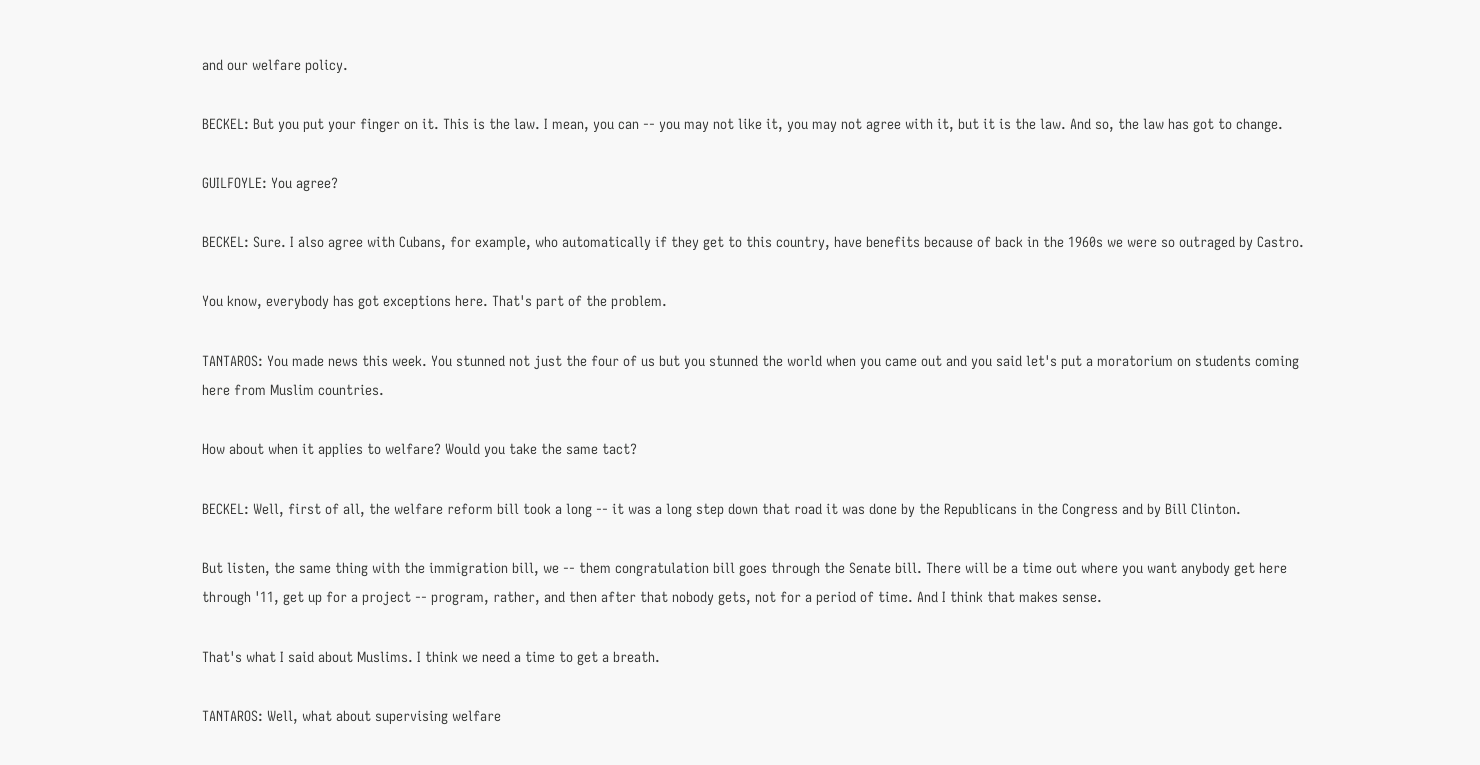and our welfare policy.

BECKEL: But you put your finger on it. This is the law. I mean, you can -- you may not like it, you may not agree with it, but it is the law. And so, the law has got to change.

GUILFOYLE: You agree?

BECKEL: Sure. I also agree with Cubans, for example, who automatically if they get to this country, have benefits because of back in the 1960s we were so outraged by Castro.

You know, everybody has got exceptions here. That's part of the problem.

TANTAROS: You made news this week. You stunned not just the four of us but you stunned the world when you came out and you said let's put a moratorium on students coming here from Muslim countries.

How about when it applies to welfare? Would you take the same tact?

BECKEL: Well, first of all, the welfare reform bill took a long -- it was a long step down that road it was done by the Republicans in the Congress and by Bill Clinton.

But listen, the same thing with the immigration bill, we -- them congratulation bill goes through the Senate bill. There will be a time out where you want anybody get here through '11, get up for a project -- program, rather, and then after that nobody gets, not for a period of time. And I think that makes sense.

That's what I said about Muslims. I think we need a time to get a breath.

TANTAROS: Well, what about supervising welfare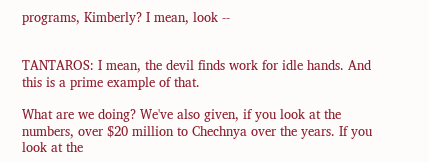programs, Kimberly? I mean, look --


TANTAROS: I mean, the devil finds work for idle hands. And this is a prime example of that.

What are we doing? We've also given, if you look at the numbers, over $20 million to Chechnya over the years. If you look at the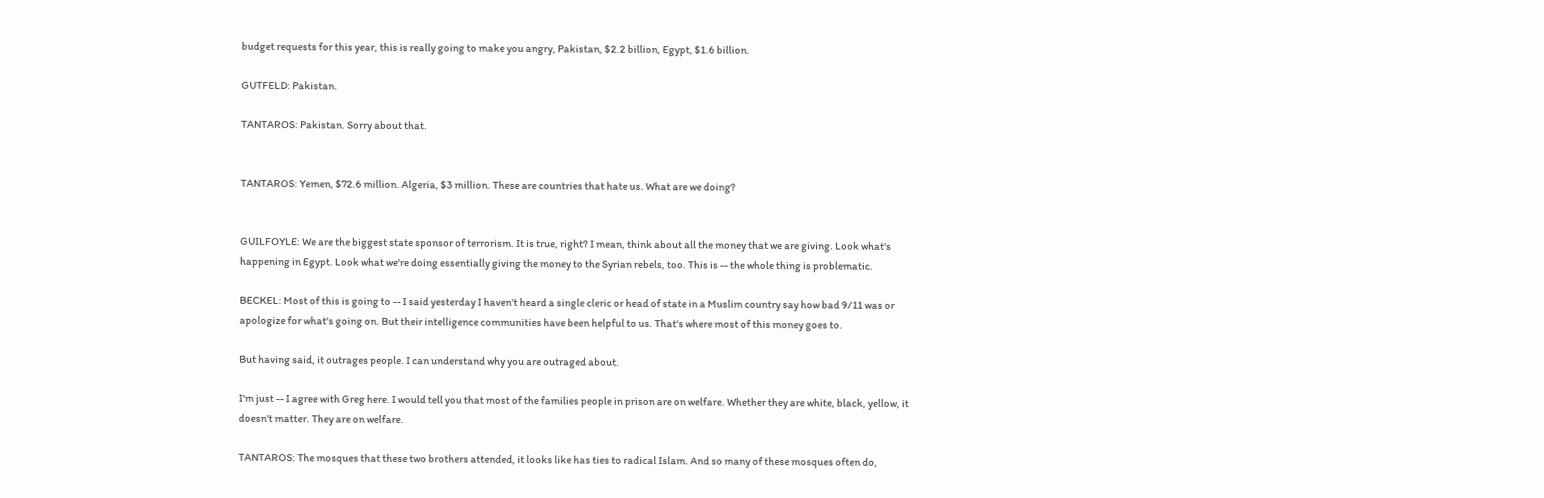budget requests for this year, this is really going to make you angry, Pakistan, $2.2 billion, Egypt, $1.6 billion.

GUTFELD: Pakistan.

TANTAROS: Pakistan. Sorry about that.


TANTAROS: Yemen, $72.6 million. Algeria, $3 million. These are countries that hate us. What are we doing?


GUILFOYLE: We are the biggest state sponsor of terrorism. It is true, right? I mean, think about all the money that we are giving. Look what's happening in Egypt. Look what we're doing essentially giving the money to the Syrian rebels, too. This is -- the whole thing is problematic.

BECKEL: Most of this is going to -- I said yesterday I haven't heard a single cleric or head of state in a Muslim country say how bad 9/11 was or apologize for what's going on. But their intelligence communities have been helpful to us. That's where most of this money goes to.

But having said, it outrages people. I can understand why you are outraged about.

I'm just -- I agree with Greg here. I would tell you that most of the families people in prison are on welfare. Whether they are white, black, yellow, it doesn't matter. They are on welfare.

TANTAROS: The mosques that these two brothers attended, it looks like has ties to radical Islam. And so many of these mosques often do,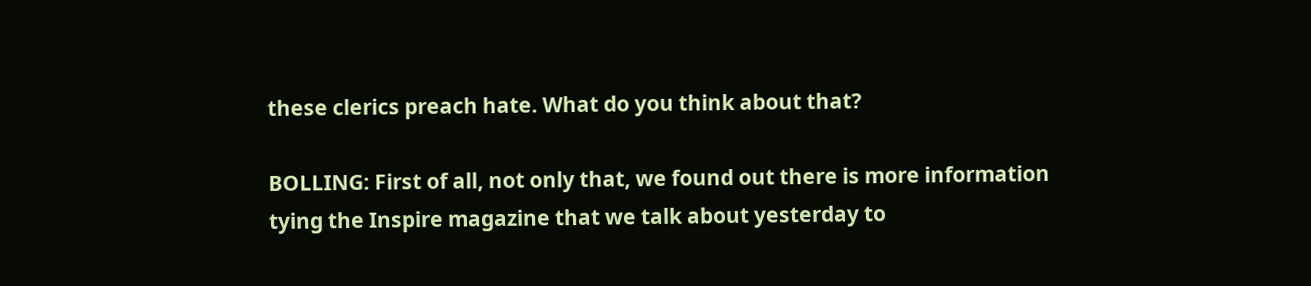these clerics preach hate. What do you think about that?

BOLLING: First of all, not only that, we found out there is more information tying the Inspire magazine that we talk about yesterday to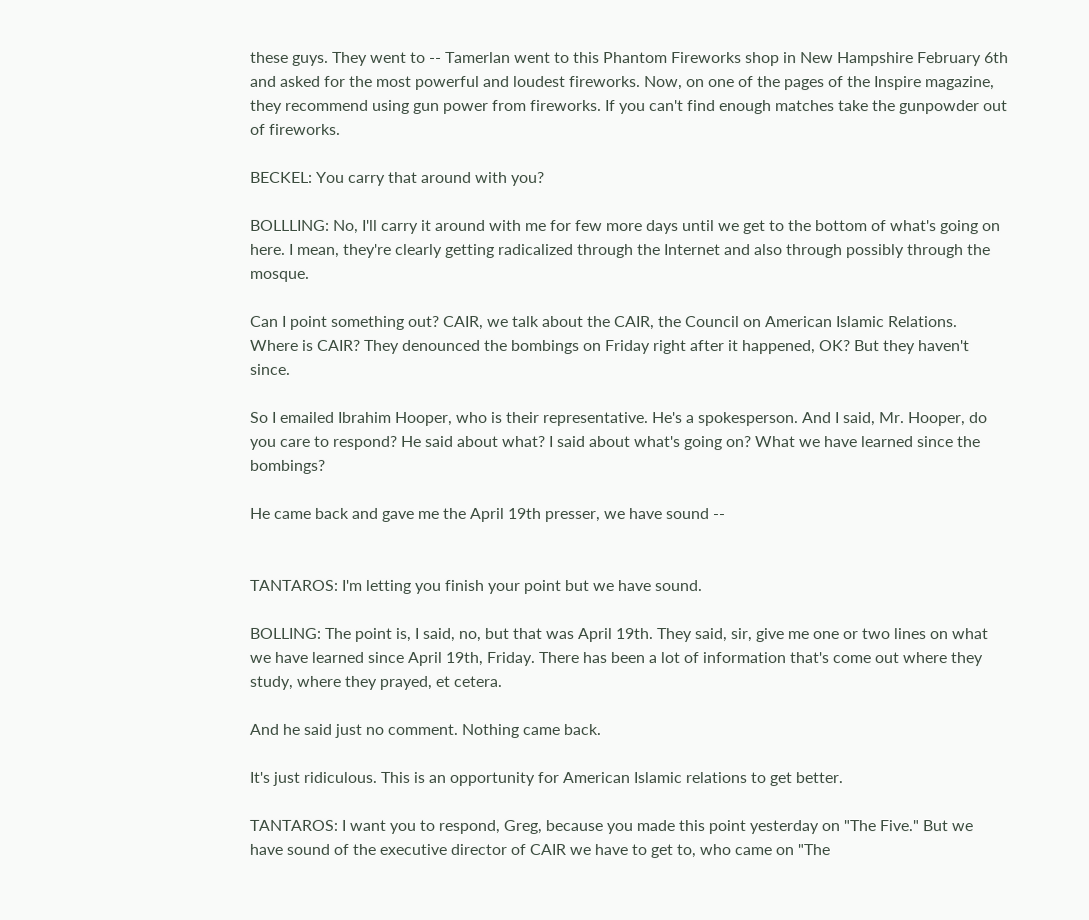these guys. They went to -- Tamerlan went to this Phantom Fireworks shop in New Hampshire February 6th and asked for the most powerful and loudest fireworks. Now, on one of the pages of the Inspire magazine, they recommend using gun power from fireworks. If you can't find enough matches take the gunpowder out of fireworks.

BECKEL: You carry that around with you?

BOLLLING: No, I'll carry it around with me for few more days until we get to the bottom of what's going on here. I mean, they're clearly getting radicalized through the Internet and also through possibly through the mosque.

Can I point something out? CAIR, we talk about the CAIR, the Council on American Islamic Relations. Where is CAIR? They denounced the bombings on Friday right after it happened, OK? But they haven't since.

So I emailed Ibrahim Hooper, who is their representative. He's a spokesperson. And I said, Mr. Hooper, do you care to respond? He said about what? I said about what's going on? What we have learned since the bombings?

He came back and gave me the April 19th presser, we have sound --


TANTAROS: I'm letting you finish your point but we have sound.

BOLLING: The point is, I said, no, but that was April 19th. They said, sir, give me one or two lines on what we have learned since April 19th, Friday. There has been a lot of information that's come out where they study, where they prayed, et cetera.

And he said just no comment. Nothing came back.

It's just ridiculous. This is an opportunity for American Islamic relations to get better.

TANTAROS: I want you to respond, Greg, because you made this point yesterday on "The Five." But we have sound of the executive director of CAIR we have to get to, who came on "The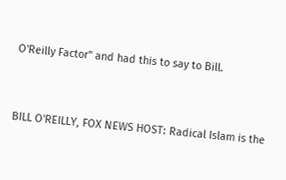O'Reilly Factor" and had this to say to Bill.


BILL O'REILLY, FOX NEWS HOST: Radical Islam is the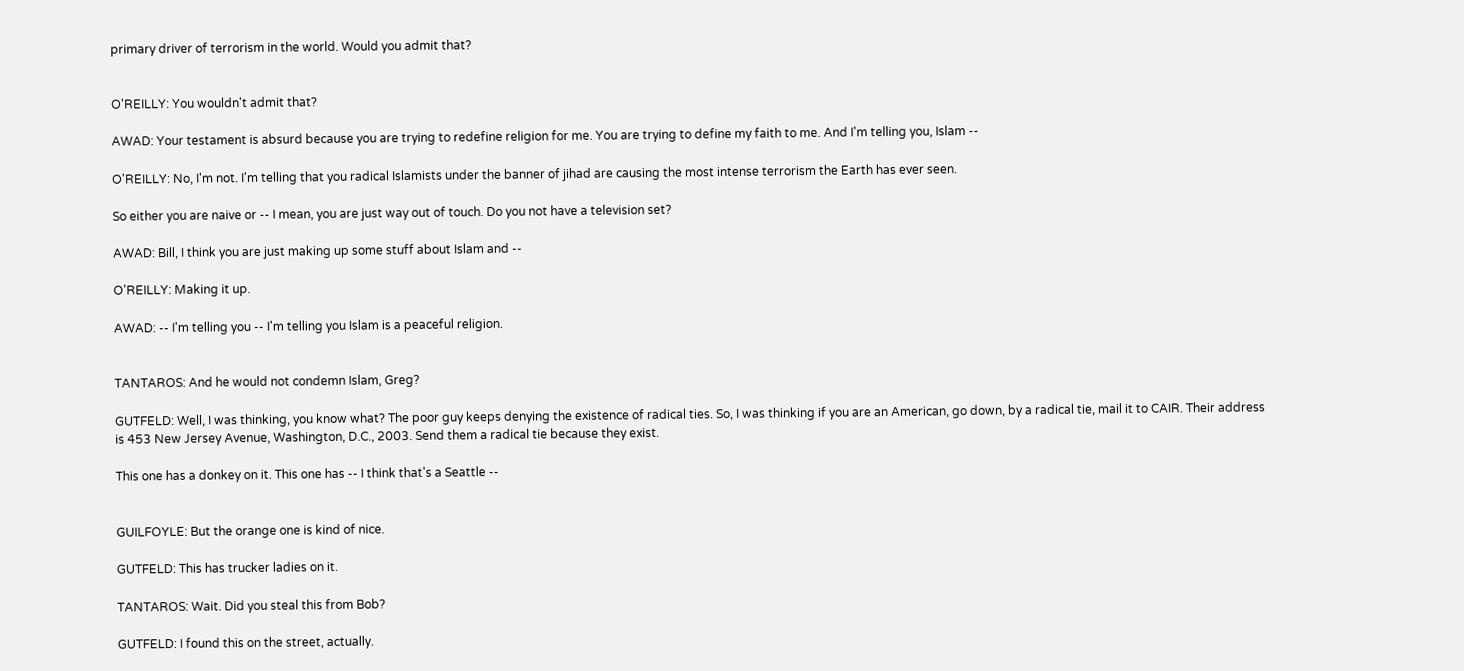primary driver of terrorism in the world. Would you admit that?


O'REILLY: You wouldn't admit that?

AWAD: Your testament is absurd because you are trying to redefine religion for me. You are trying to define my faith to me. And I'm telling you, Islam --

O'REILLY: No, I'm not. I'm telling that you radical Islamists under the banner of jihad are causing the most intense terrorism the Earth has ever seen.

So either you are naive or -- I mean, you are just way out of touch. Do you not have a television set?

AWAD: Bill, I think you are just making up some stuff about Islam and --

O'REILLY: Making it up.

AWAD: -- I'm telling you -- I'm telling you Islam is a peaceful religion.


TANTAROS: And he would not condemn Islam, Greg?

GUTFELD: Well, I was thinking, you know what? The poor guy keeps denying the existence of radical ties. So, I was thinking if you are an American, go down, by a radical tie, mail it to CAIR. Their address is 453 New Jersey Avenue, Washington, D.C., 2003. Send them a radical tie because they exist.

This one has a donkey on it. This one has -- I think that's a Seattle --


GUILFOYLE: But the orange one is kind of nice.

GUTFELD: This has trucker ladies on it.

TANTAROS: Wait. Did you steal this from Bob?

GUTFELD: I found this on the street, actually.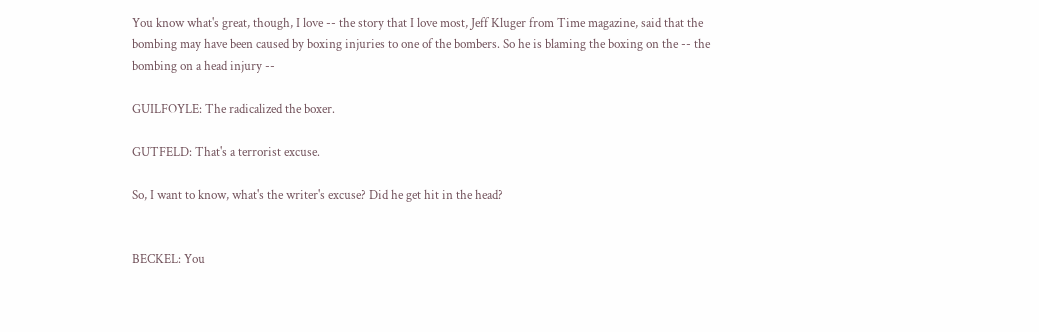You know what's great, though, I love -- the story that I love most, Jeff Kluger from Time magazine, said that the bombing may have been caused by boxing injuries to one of the bombers. So he is blaming the boxing on the -- the bombing on a head injury --

GUILFOYLE: The radicalized the boxer.

GUTFELD: That's a terrorist excuse.

So, I want to know, what's the writer's excuse? Did he get hit in the head?


BECKEL: You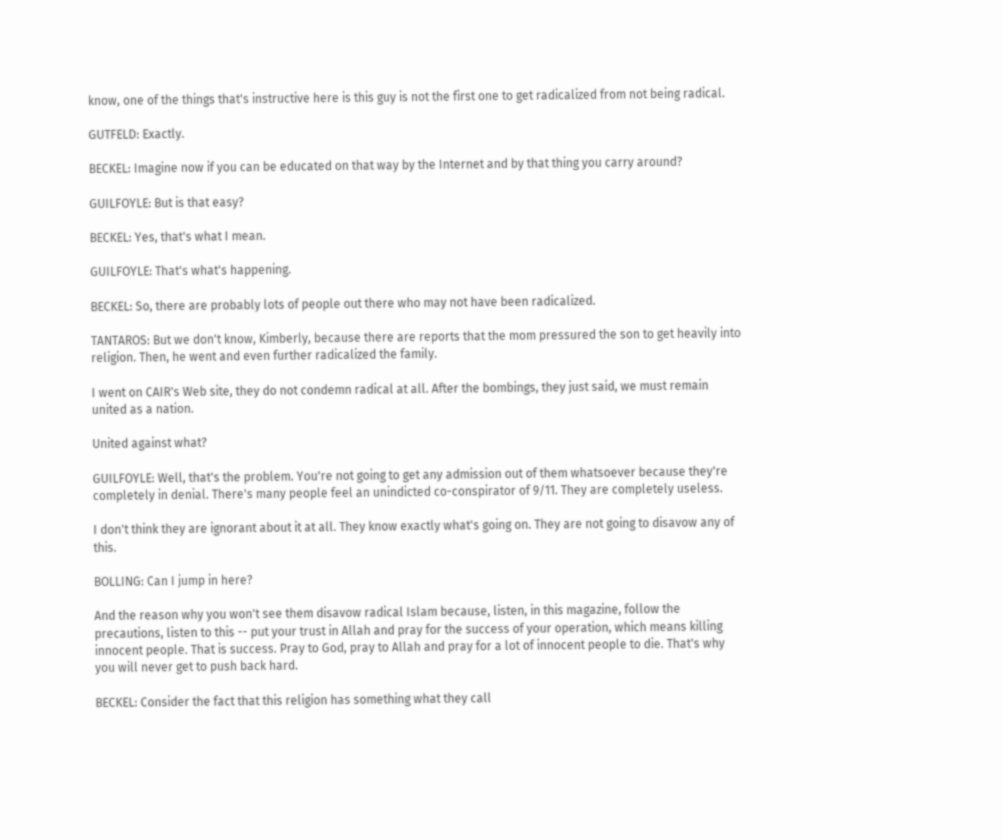know, one of the things that's instructive here is this guy is not the first one to get radicalized from not being radical.

GUTFELD: Exactly.

BECKEL: Imagine now if you can be educated on that way by the Internet and by that thing you carry around?

GUILFOYLE: But is that easy?

BECKEL: Yes, that's what I mean.

GUILFOYLE: That's what's happening.

BECKEL: So, there are probably lots of people out there who may not have been radicalized.

TANTAROS: But we don't know, Kimberly, because there are reports that the mom pressured the son to get heavily into religion. Then, he went and even further radicalized the family.

I went on CAIR's Web site, they do not condemn radical at all. After the bombings, they just said, we must remain united as a nation.

United against what?

GUILFOYLE: Well, that's the problem. You're not going to get any admission out of them whatsoever because they're completely in denial. There's many people feel an unindicted co-conspirator of 9/11. They are completely useless.

I don't think they are ignorant about it at all. They know exactly what's going on. They are not going to disavow any of this.

BOLLING: Can I jump in here?

And the reason why you won't see them disavow radical Islam because, listen, in this magazine, follow the precautions, listen to this -- put your trust in Allah and pray for the success of your operation, which means killing innocent people. That is success. Pray to God, pray to Allah and pray for a lot of innocent people to die. That's why you will never get to push back hard.

BECKEL: Consider the fact that this religion has something what they call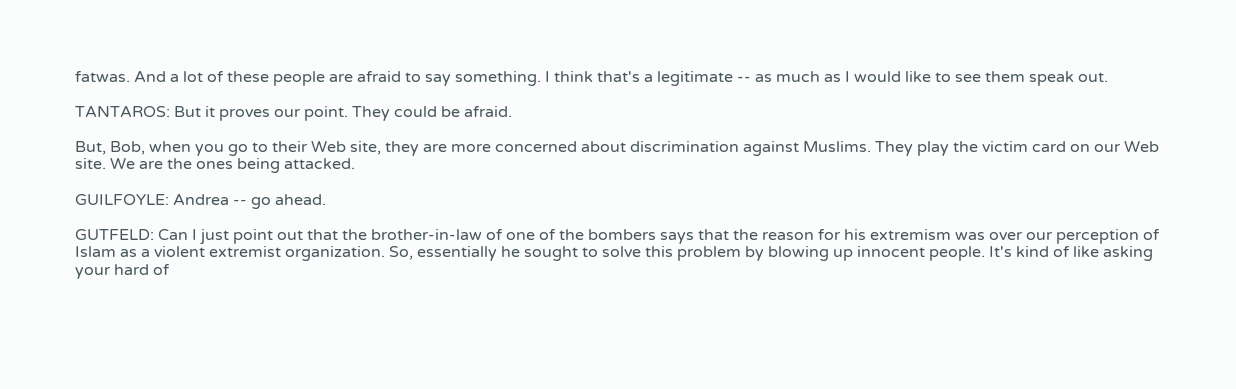fatwas. And a lot of these people are afraid to say something. I think that's a legitimate -- as much as I would like to see them speak out.

TANTAROS: But it proves our point. They could be afraid.

But, Bob, when you go to their Web site, they are more concerned about discrimination against Muslims. They play the victim card on our Web site. We are the ones being attacked.

GUILFOYLE: Andrea -- go ahead.

GUTFELD: Can I just point out that the brother-in-law of one of the bombers says that the reason for his extremism was over our perception of Islam as a violent extremist organization. So, essentially he sought to solve this problem by blowing up innocent people. It's kind of like asking your hard of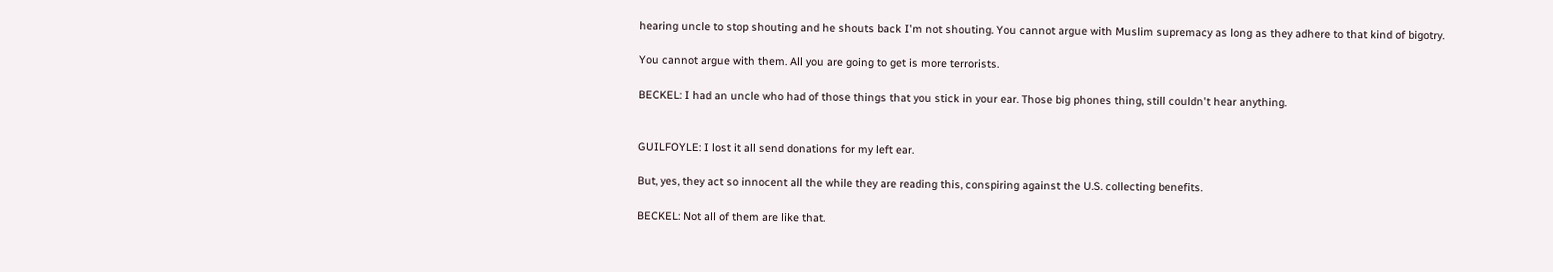hearing uncle to stop shouting and he shouts back I'm not shouting. You cannot argue with Muslim supremacy as long as they adhere to that kind of bigotry.

You cannot argue with them. All you are going to get is more terrorists.

BECKEL: I had an uncle who had of those things that you stick in your ear. Those big phones thing, still couldn't hear anything.


GUILFOYLE: I lost it all send donations for my left ear.

But, yes, they act so innocent all the while they are reading this, conspiring against the U.S. collecting benefits.

BECKEL: Not all of them are like that.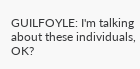GUILFOYLE: I'm talking about these individuals, OK?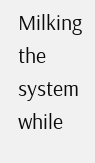Milking the system while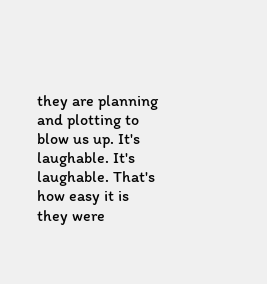they are planning and plotting to blow us up. It's laughable. It's laughable. That's how easy it is they were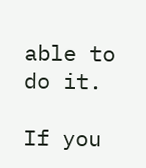able to do it.

If you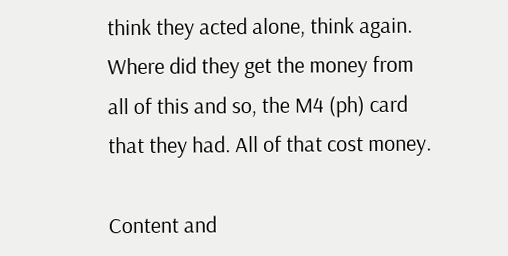think they acted alone, think again. Where did they get the money from all of this and so, the M4 (ph) card that they had. All of that cost money.

Content and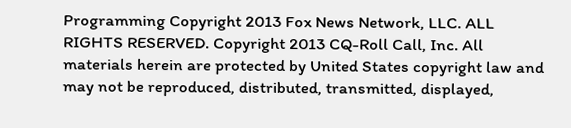Programming Copyright 2013 Fox News Network, LLC. ALL RIGHTS RESERVED. Copyright 2013 CQ-Roll Call, Inc. All materials herein are protected by United States copyright law and may not be reproduced, distributed, transmitted, displayed,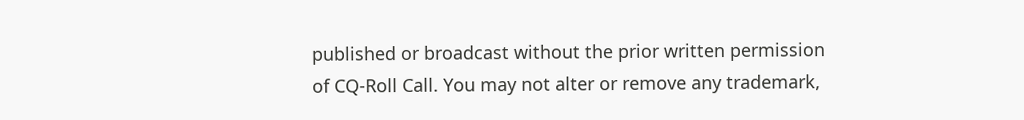published or broadcast without the prior written permission of CQ-Roll Call. You may not alter or remove any trademark,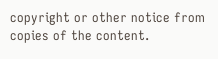copyright or other notice from copies of the content.